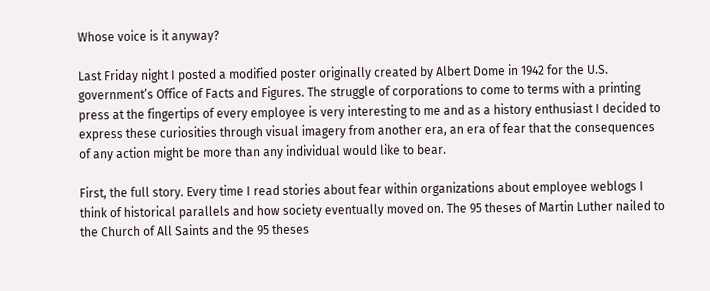Whose voice is it anyway?

Last Friday night I posted a modified poster originally created by Albert Dome in 1942 for the U.S. government’s Office of Facts and Figures. The struggle of corporations to come to terms with a printing press at the fingertips of every employee is very interesting to me and as a history enthusiast I decided to express these curiosities through visual imagery from another era, an era of fear that the consequences of any action might be more than any individual would like to bear.

First, the full story. Every time I read stories about fear within organizations about employee weblogs I think of historical parallels and how society eventually moved on. The 95 theses of Martin Luther nailed to the Church of All Saints and the 95 theses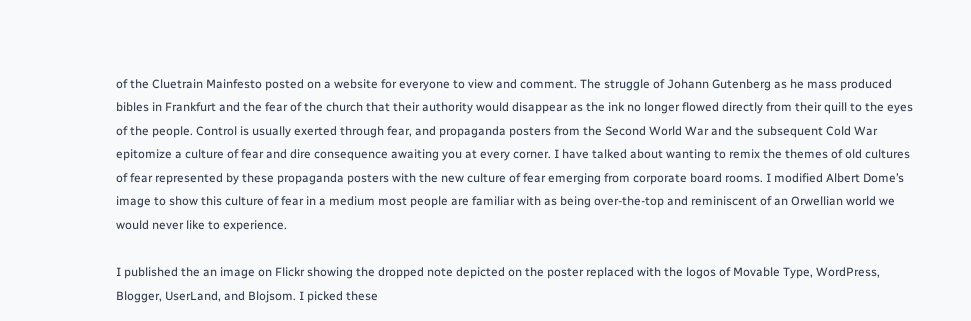of the Cluetrain Mainfesto posted on a website for everyone to view and comment. The struggle of Johann Gutenberg as he mass produced bibles in Frankfurt and the fear of the church that their authority would disappear as the ink no longer flowed directly from their quill to the eyes of the people. Control is usually exerted through fear, and propaganda posters from the Second World War and the subsequent Cold War epitomize a culture of fear and dire consequence awaiting you at every corner. I have talked about wanting to remix the themes of old cultures of fear represented by these propaganda posters with the new culture of fear emerging from corporate board rooms. I modified Albert Dome’s image to show this culture of fear in a medium most people are familiar with as being over-the-top and reminiscent of an Orwellian world we would never like to experience.

I published the an image on Flickr showing the dropped note depicted on the poster replaced with the logos of Movable Type, WordPress, Blogger, UserLand, and Blojsom. I picked these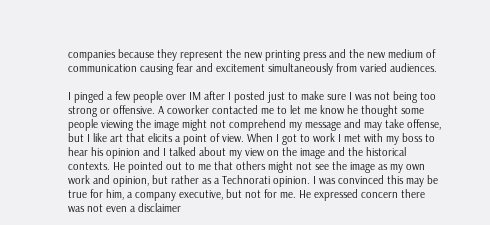companies because they represent the new printing press and the new medium of communication causing fear and excitement simultaneously from varied audiences.

I pinged a few people over IM after I posted just to make sure I was not being too strong or offensive. A coworker contacted me to let me know he thought some people viewing the image might not comprehend my message and may take offense, but I like art that elicits a point of view. When I got to work I met with my boss to hear his opinion and I talked about my view on the image and the historical contexts. He pointed out to me that others might not see the image as my own work and opinion, but rather as a Technorati opinion. I was convinced this may be true for him, a company executive, but not for me. He expressed concern there was not even a disclaimer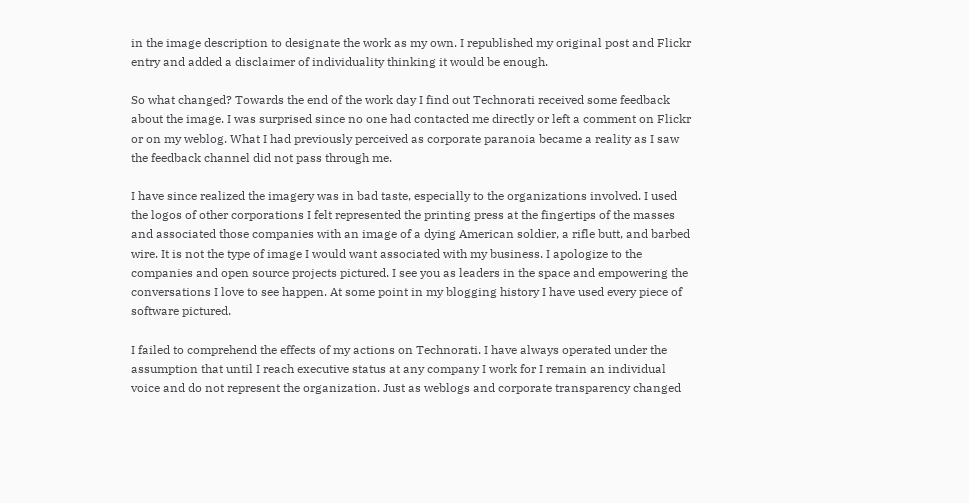in the image description to designate the work as my own. I republished my original post and Flickr entry and added a disclaimer of individuality thinking it would be enough.

So what changed? Towards the end of the work day I find out Technorati received some feedback about the image. I was surprised since no one had contacted me directly or left a comment on Flickr or on my weblog. What I had previously perceived as corporate paranoia became a reality as I saw the feedback channel did not pass through me.

I have since realized the imagery was in bad taste, especially to the organizations involved. I used the logos of other corporations I felt represented the printing press at the fingertips of the masses and associated those companies with an image of a dying American soldier, a rifle butt, and barbed wire. It is not the type of image I would want associated with my business. I apologize to the companies and open source projects pictured. I see you as leaders in the space and empowering the conversations I love to see happen. At some point in my blogging history I have used every piece of software pictured.

I failed to comprehend the effects of my actions on Technorati. I have always operated under the assumption that until I reach executive status at any company I work for I remain an individual voice and do not represent the organization. Just as weblogs and corporate transparency changed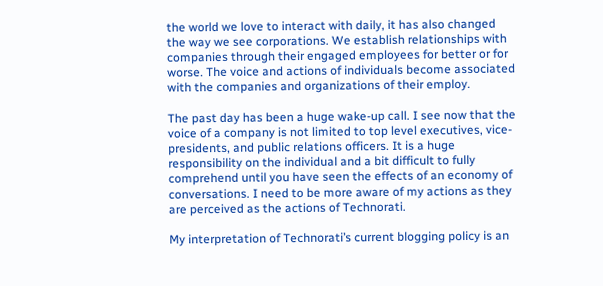the world we love to interact with daily, it has also changed the way we see corporations. We establish relationships with companies through their engaged employees for better or for worse. The voice and actions of individuals become associated with the companies and organizations of their employ.

The past day has been a huge wake-up call. I see now that the voice of a company is not limited to top level executives, vice-presidents, and public relations officers. It is a huge responsibility on the individual and a bit difficult to fully comprehend until you have seen the effects of an economy of conversations. I need to be more aware of my actions as they are perceived as the actions of Technorati.

My interpretation of Technorati’s current blogging policy is an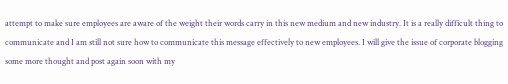attempt to make sure employees are aware of the weight their words carry in this new medium and new industry. It is a really difficult thing to communicate and I am still not sure how to communicate this message effectively to new employees. I will give the issue of corporate blogging some more thought and post again soon with my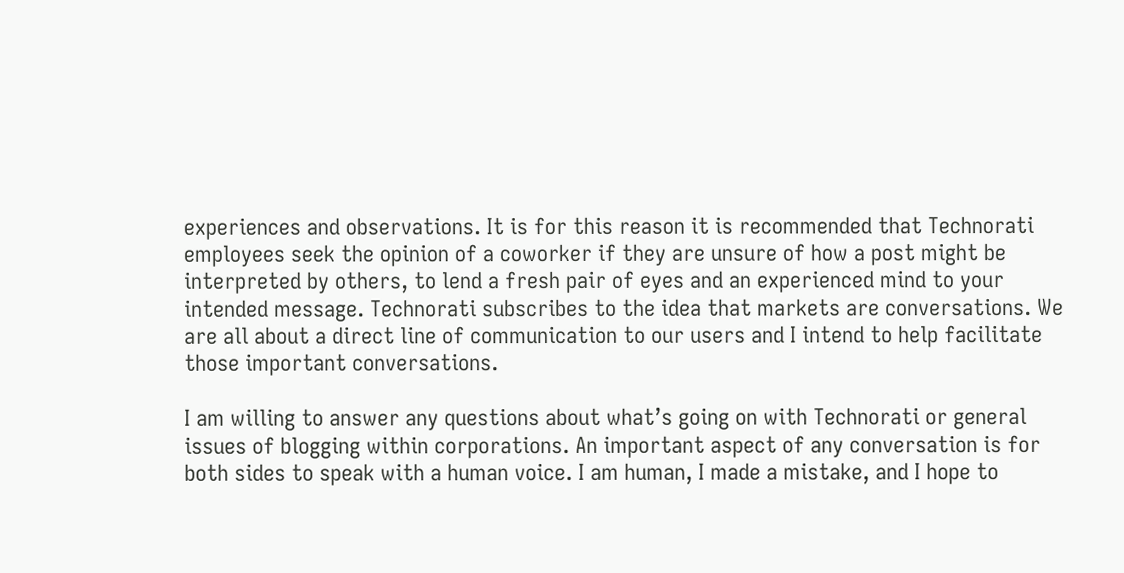experiences and observations. It is for this reason it is recommended that Technorati employees seek the opinion of a coworker if they are unsure of how a post might be interpreted by others, to lend a fresh pair of eyes and an experienced mind to your intended message. Technorati subscribes to the idea that markets are conversations. We are all about a direct line of communication to our users and I intend to help facilitate those important conversations.

I am willing to answer any questions about what’s going on with Technorati or general issues of blogging within corporations. An important aspect of any conversation is for both sides to speak with a human voice. I am human, I made a mistake, and I hope to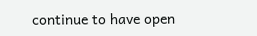continue to have open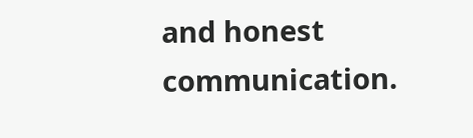and honest communication.